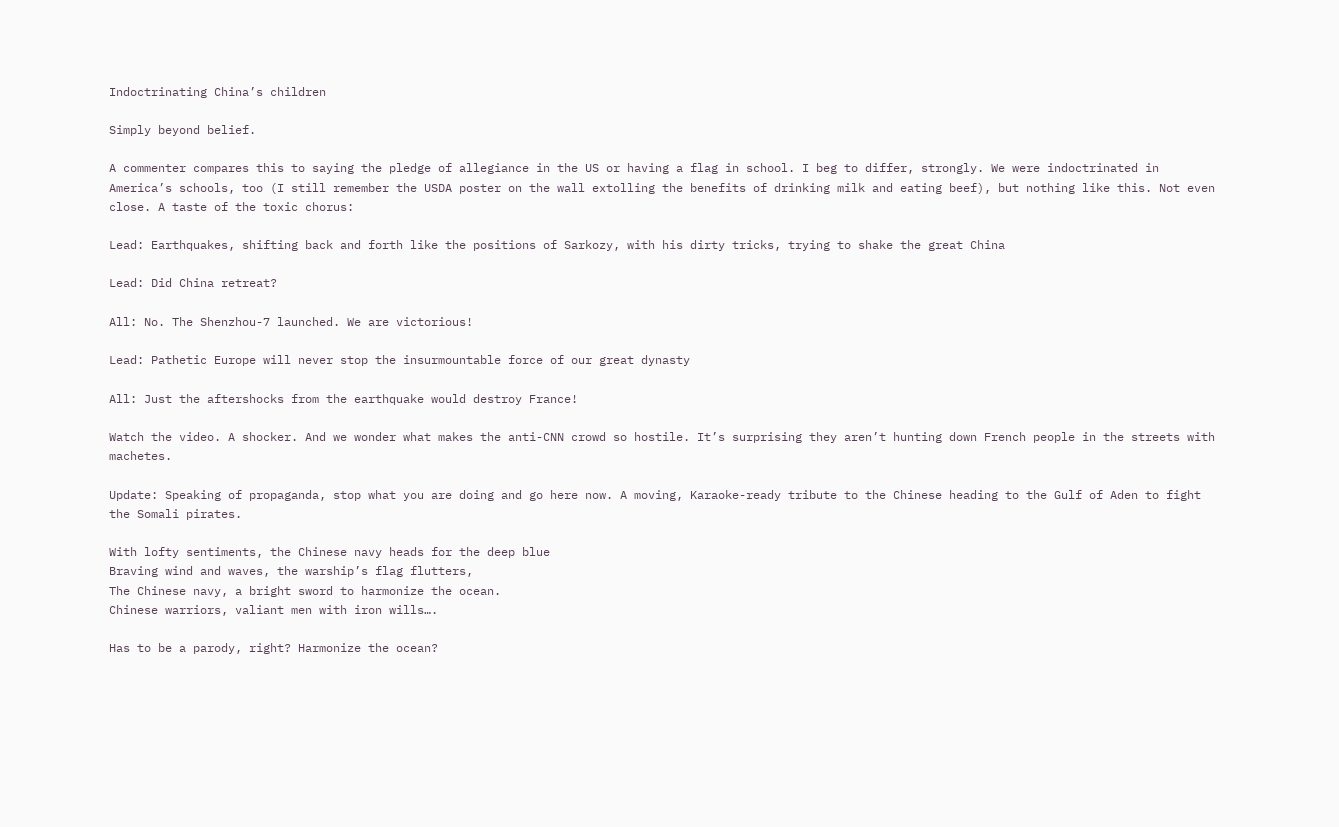Indoctrinating China’s children

Simply beyond belief.

A commenter compares this to saying the pledge of allegiance in the US or having a flag in school. I beg to differ, strongly. We were indoctrinated in America’s schools, too (I still remember the USDA poster on the wall extolling the benefits of drinking milk and eating beef), but nothing like this. Not even close. A taste of the toxic chorus:

Lead: Earthquakes, shifting back and forth like the positions of Sarkozy, with his dirty tricks, trying to shake the great China

Lead: Did China retreat?

All: No. The Shenzhou-7 launched. We are victorious!

Lead: Pathetic Europe will never stop the insurmountable force of our great dynasty

All: Just the aftershocks from the earthquake would destroy France!

Watch the video. A shocker. And we wonder what makes the anti-CNN crowd so hostile. It’s surprising they aren’t hunting down French people in the streets with machetes.

Update: Speaking of propaganda, stop what you are doing and go here now. A moving, Karaoke-ready tribute to the Chinese heading to the Gulf of Aden to fight the Somali pirates.

With lofty sentiments, the Chinese navy heads for the deep blue
Braving wind and waves, the warship’s flag flutters,
The Chinese navy, a bright sword to harmonize the ocean.
Chinese warriors, valiant men with iron wills….

Has to be a parody, right? Harmonize the ocean?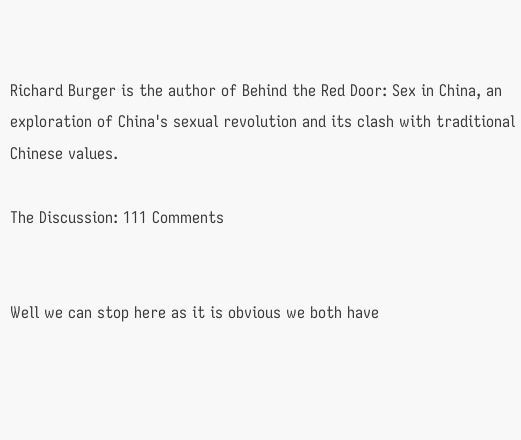Richard Burger is the author of Behind the Red Door: Sex in China, an exploration of China's sexual revolution and its clash with traditional Chinese values.

The Discussion: 111 Comments


Well we can stop here as it is obvious we both have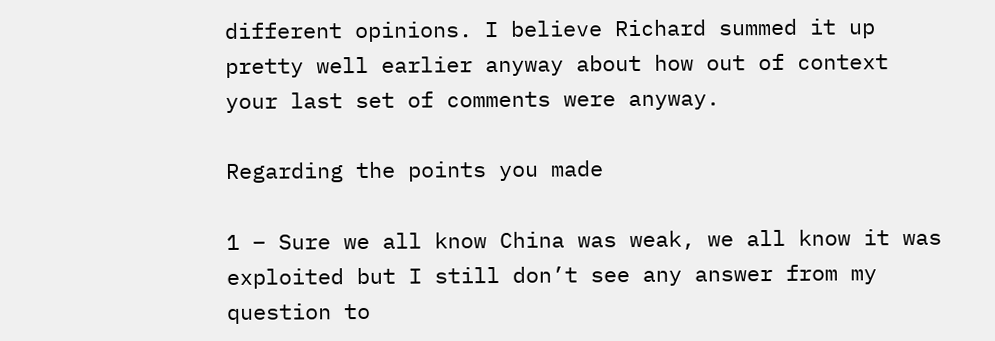different opinions. I believe Richard summed it up pretty well earlier anyway about how out of context your last set of comments were anyway.

Regarding the points you made

1 – Sure we all know China was weak, we all know it was exploited but I still don’t see any answer from my question to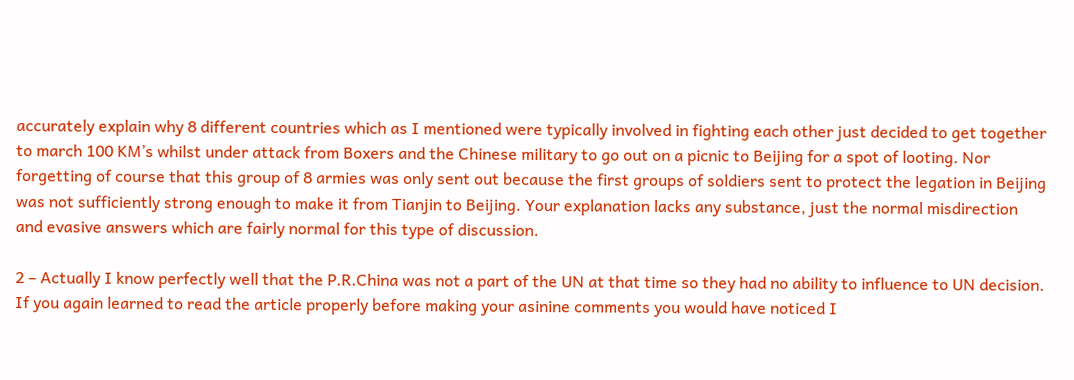accurately explain why 8 different countries which as I mentioned were typically involved in fighting each other just decided to get together to march 100 KM’s whilst under attack from Boxers and the Chinese military to go out on a picnic to Beijing for a spot of looting. Nor forgetting of course that this group of 8 armies was only sent out because the first groups of soldiers sent to protect the legation in Beijing was not sufficiently strong enough to make it from Tianjin to Beijing. Your explanation lacks any substance, just the normal misdirection and evasive answers which are fairly normal for this type of discussion.

2 – Actually I know perfectly well that the P.R.China was not a part of the UN at that time so they had no ability to influence to UN decision. If you again learned to read the article properly before making your asinine comments you would have noticed I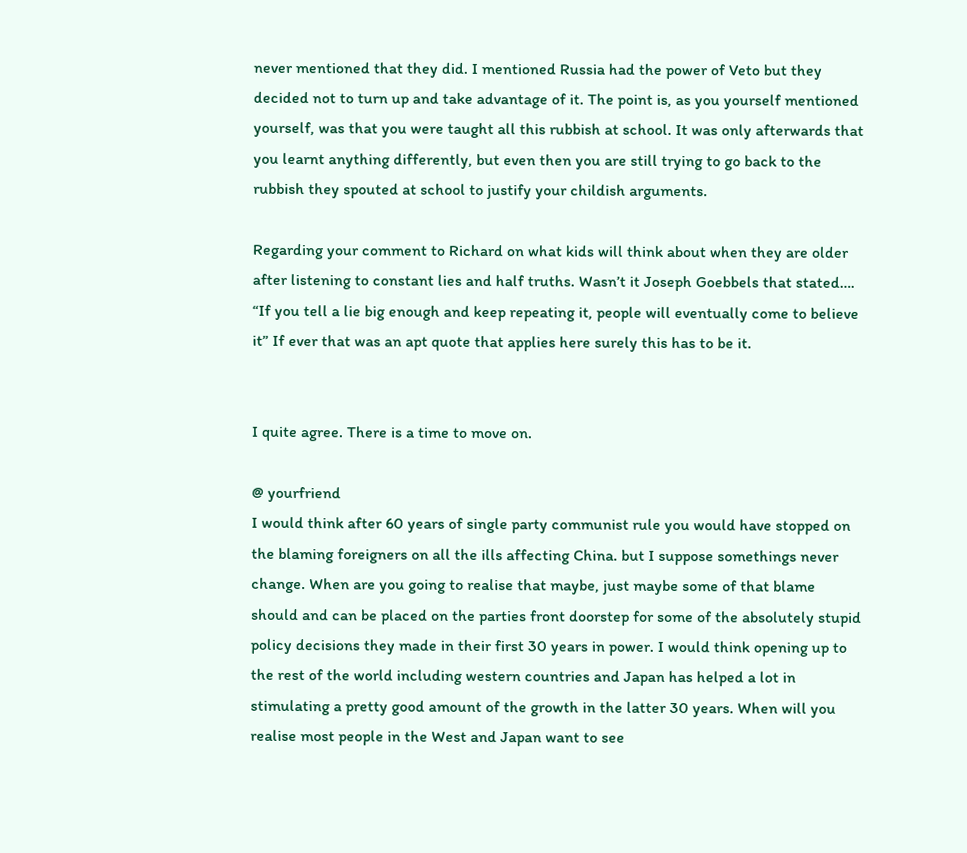never mentioned that they did. I mentioned Russia had the power of Veto but they decided not to turn up and take advantage of it. The point is, as you yourself mentioned yourself, was that you were taught all this rubbish at school. It was only afterwards that you learnt anything differently, but even then you are still trying to go back to the rubbish they spouted at school to justify your childish arguments.

Regarding your comment to Richard on what kids will think about when they are older after listening to constant lies and half truths. Wasn’t it Joseph Goebbels that stated…. “If you tell a lie big enough and keep repeating it, people will eventually come to believe it” If ever that was an apt quote that applies here surely this has to be it.


I quite agree. There is a time to move on.

@ yourfriend
I would think after 60 years of single party communist rule you would have stopped on the blaming foreigners on all the ills affecting China. but I suppose somethings never change. When are you going to realise that maybe, just maybe some of that blame should and can be placed on the parties front doorstep for some of the absolutely stupid policy decisions they made in their first 30 years in power. I would think opening up to the rest of the world including western countries and Japan has helped a lot in stimulating a pretty good amount of the growth in the latter 30 years. When will you realise most people in the West and Japan want to see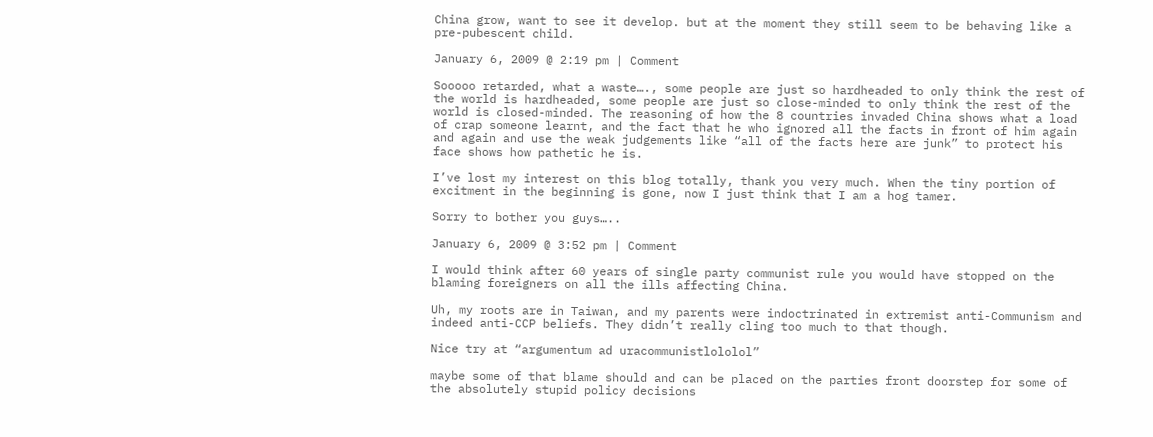China grow, want to see it develop. but at the moment they still seem to be behaving like a pre-pubescent child.

January 6, 2009 @ 2:19 pm | Comment

Sooooo retarded, what a waste…., some people are just so hardheaded to only think the rest of the world is hardheaded, some people are just so close-minded to only think the rest of the world is closed-minded. The reasoning of how the 8 countries invaded China shows what a load of crap someone learnt, and the fact that he who ignored all the facts in front of him again and again and use the weak judgements like “all of the facts here are junk” to protect his face shows how pathetic he is.

I’ve lost my interest on this blog totally, thank you very much. When the tiny portion of excitment in the beginning is gone, now I just think that I am a hog tamer.

Sorry to bother you guys…..

January 6, 2009 @ 3:52 pm | Comment

I would think after 60 years of single party communist rule you would have stopped on the blaming foreigners on all the ills affecting China.

Uh, my roots are in Taiwan, and my parents were indoctrinated in extremist anti-Communism and indeed anti-CCP beliefs. They didn’t really cling too much to that though.

Nice try at “argumentum ad uracommunistlololol”

maybe some of that blame should and can be placed on the parties front doorstep for some of the absolutely stupid policy decisions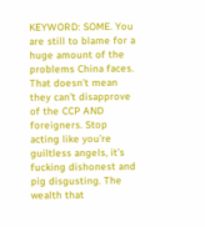KEYWORD: SOME. You are still to blame for a huge amount of the problems China faces. That doesn’t mean they can’t disapprove of the CCP AND foreigners. Stop acting like you’re guiltless angels, it’s fucking dishonest and pig disgusting. The wealth that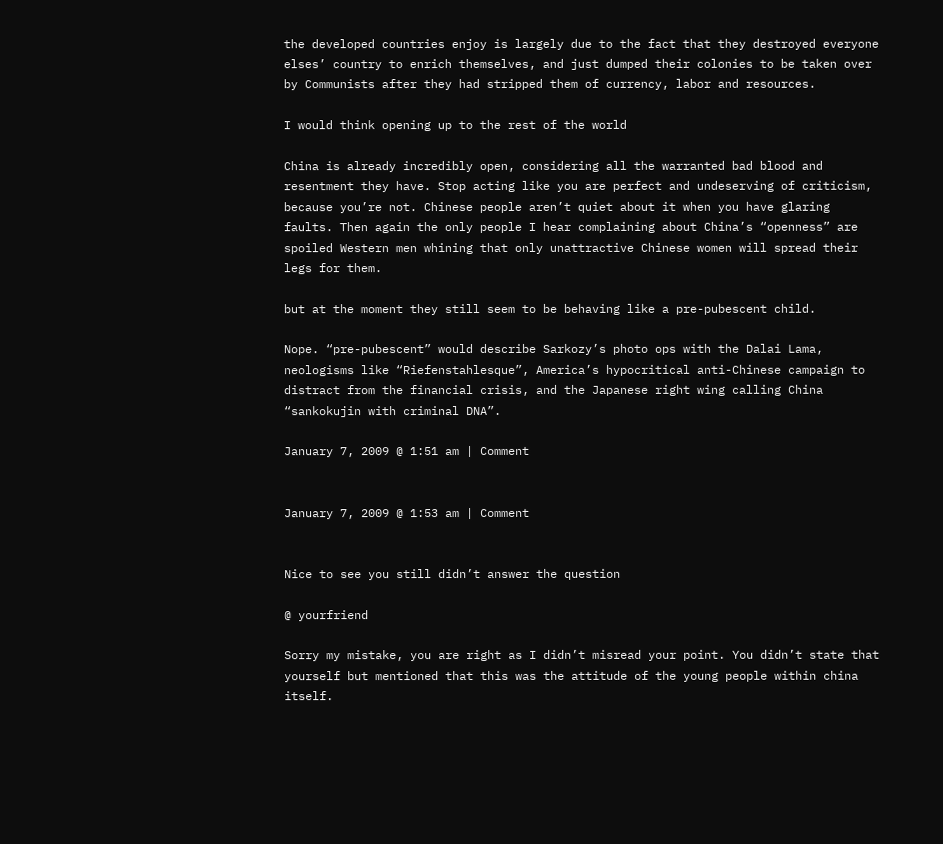the developed countries enjoy is largely due to the fact that they destroyed everyone elses’ country to enrich themselves, and just dumped their colonies to be taken over by Communists after they had stripped them of currency, labor and resources.

I would think opening up to the rest of the world

China is already incredibly open, considering all the warranted bad blood and resentment they have. Stop acting like you are perfect and undeserving of criticism, because you’re not. Chinese people aren’t quiet about it when you have glaring faults. Then again the only people I hear complaining about China’s “openness” are spoiled Western men whining that only unattractive Chinese women will spread their legs for them.

but at the moment they still seem to be behaving like a pre-pubescent child.

Nope. “pre-pubescent” would describe Sarkozy’s photo ops with the Dalai Lama, neologisms like “Riefenstahlesque”, America’s hypocritical anti-Chinese campaign to distract from the financial crisis, and the Japanese right wing calling China “sankokujin with criminal DNA”.

January 7, 2009 @ 1:51 am | Comment


January 7, 2009 @ 1:53 am | Comment


Nice to see you still didn’t answer the question

@ yourfriend

Sorry my mistake, you are right as I didn’t misread your point. You didn’t state that yourself but mentioned that this was the attitude of the young people within china itself.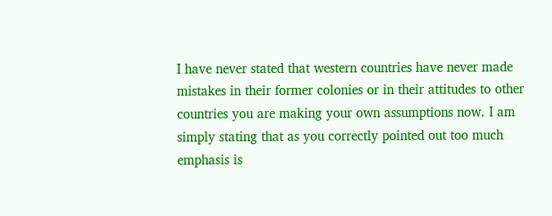I have never stated that western countries have never made mistakes in their former colonies or in their attitudes to other countries you are making your own assumptions now. I am simply stating that as you correctly pointed out too much emphasis is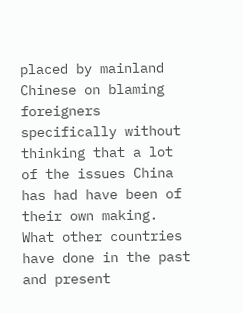placed by mainland Chinese on blaming foreigners specifically without thinking that a lot of the issues China has had have been of their own making. What other countries have done in the past and present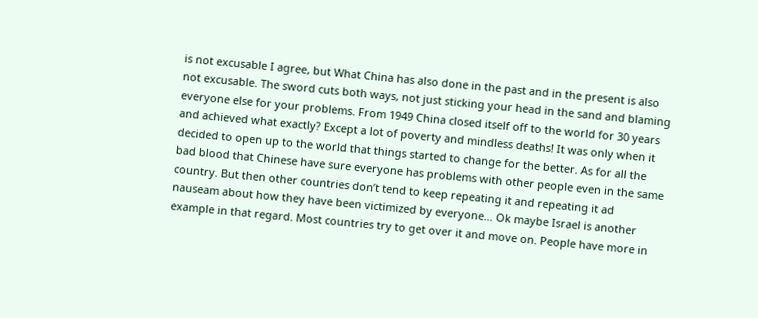is not excusable I agree, but What China has also done in the past and in the present is also not excusable. The sword cuts both ways, not just sticking your head in the sand and blaming everyone else for your problems. From 1949 China closed itself off to the world for 30 years and achieved what exactly? Except a lot of poverty and mindless deaths! It was only when it decided to open up to the world that things started to change for the better. As for all the bad blood that Chinese have sure everyone has problems with other people even in the same country. But then other countries don’t tend to keep repeating it and repeating it ad nauseam about how they have been victimized by everyone… Ok maybe Israel is another example in that regard. Most countries try to get over it and move on. People have more in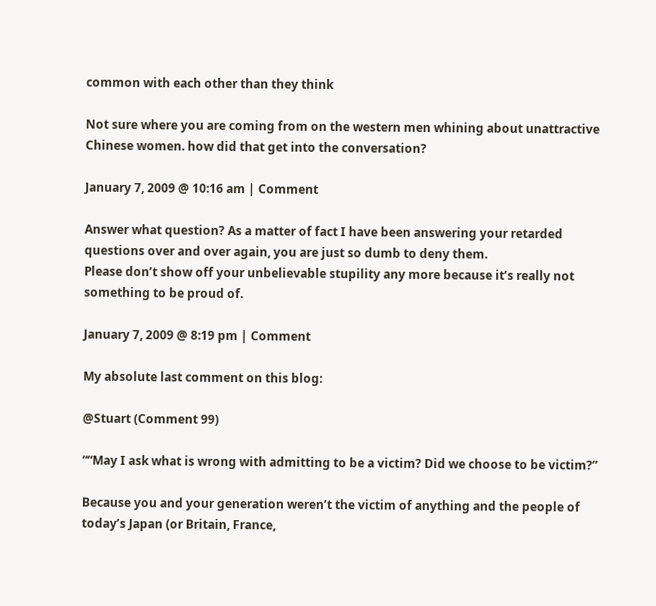common with each other than they think

Not sure where you are coming from on the western men whining about unattractive Chinese women. how did that get into the conversation?

January 7, 2009 @ 10:16 am | Comment

Answer what question? As a matter of fact I have been answering your retarded questions over and over again, you are just so dumb to deny them.
Please don’t show off your unbelievable stupility any more because it’s really not something to be proud of.

January 7, 2009 @ 8:19 pm | Comment

My absolute last comment on this blog:

@Stuart (Comment 99)

““May I ask what is wrong with admitting to be a victim? Did we choose to be victim?”

Because you and your generation weren’t the victim of anything and the people of today’s Japan (or Britain, France,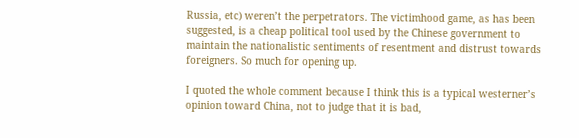Russia, etc) weren’t the perpetrators. The victimhood game, as has been suggested, is a cheap political tool used by the Chinese government to maintain the nationalistic sentiments of resentment and distrust towards foreigners. So much for opening up.

I quoted the whole comment because I think this is a typical westerner’s opinion toward China, not to judge that it is bad,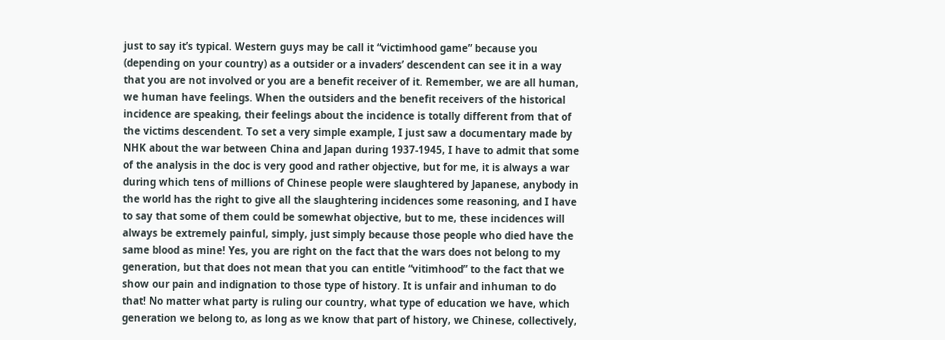just to say it’s typical. Western guys may be call it “victimhood game” because you (depending on your country) as a outsider or a invaders’ descendent can see it in a way that you are not involved or you are a benefit receiver of it. Remember, we are all human, we human have feelings. When the outsiders and the benefit receivers of the historical incidence are speaking, their feelings about the incidence is totally different from that of the victims descendent. To set a very simple example, I just saw a documentary made by NHK about the war between China and Japan during 1937-1945, I have to admit that some of the analysis in the doc is very good and rather objective, but for me, it is always a war during which tens of millions of Chinese people were slaughtered by Japanese, anybody in the world has the right to give all the slaughtering incidences some reasoning, and I have to say that some of them could be somewhat objective, but to me, these incidences will always be extremely painful, simply, just simply because those people who died have the same blood as mine! Yes, you are right on the fact that the wars does not belong to my generation, but that does not mean that you can entitle “vitimhood” to the fact that we show our pain and indignation to those type of history. It is unfair and inhuman to do that! No matter what party is ruling our country, what type of education we have, which generation we belong to, as long as we know that part of history, we Chinese, collectively,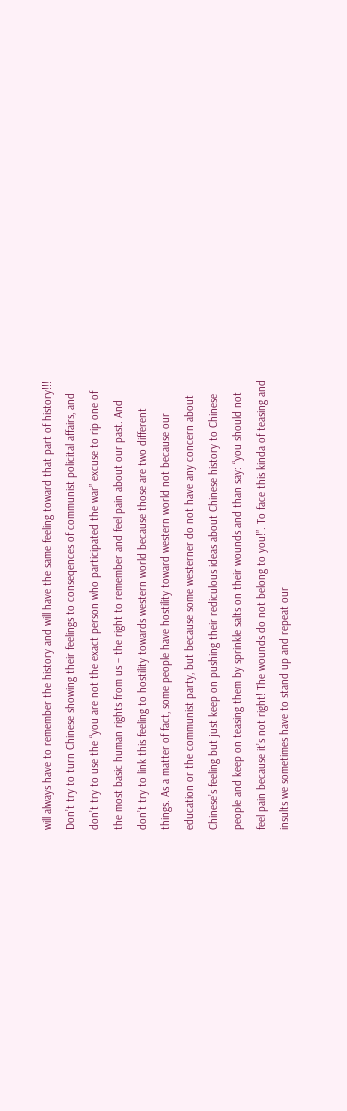will always have to remember the history and will have the same feeling toward that part of history!!! Don’t try to turn Chinese showing their feelings to conseqences of communist policital affairs, and don’t try to use the “you are not the exact person who participated the war” excuse to rip one of the most basic human rights from us – the right to remember and feel pain about our past. And don’t try to link this feeling to hostility towards western world because those are two different things. As a matter of fact, some people have hostility toward western world not because our education or the communist party, but because some westerner do not have any concern about Chinese’s feeling but just keep on pushing their rediculous ideas about Chinese history to Chinese people and keep on teasing them by sprinkle salts on their wounds and than say: “you should not feel pain because it’s not right! The wounds do not belong to you!”. To face this kinda of teasing and insults we sometimes have to stand up and repeat our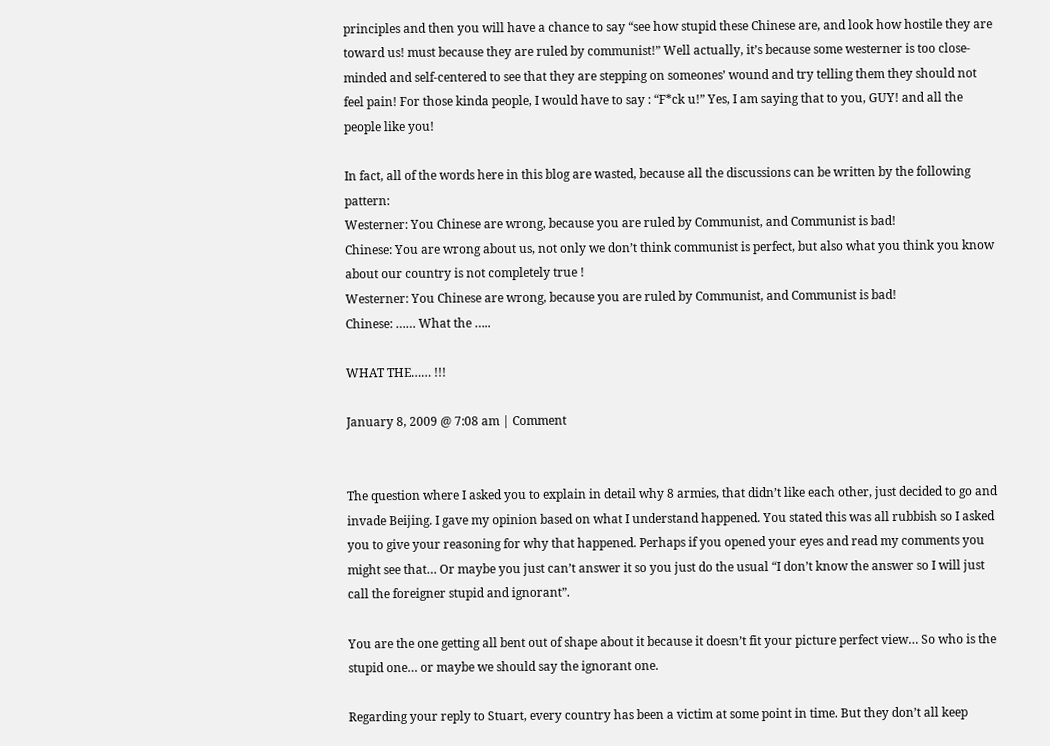principles and then you will have a chance to say “see how stupid these Chinese are, and look how hostile they are toward us! must because they are ruled by communist!” Well actually, it’s because some westerner is too close-minded and self-centered to see that they are stepping on someones’ wound and try telling them they should not feel pain! For those kinda people, I would have to say : “F*ck u!” Yes, I am saying that to you, GUY! and all the people like you!

In fact, all of the words here in this blog are wasted, because all the discussions can be written by the following pattern:
Westerner: You Chinese are wrong, because you are ruled by Communist, and Communist is bad!
Chinese: You are wrong about us, not only we don’t think communist is perfect, but also what you think you know about our country is not completely true !
Westerner: You Chinese are wrong, because you are ruled by Communist, and Communist is bad!
Chinese: …… What the …..

WHAT THE…… !!!

January 8, 2009 @ 7:08 am | Comment


The question where I asked you to explain in detail why 8 armies, that didn’t like each other, just decided to go and invade Beijing. I gave my opinion based on what I understand happened. You stated this was all rubbish so I asked you to give your reasoning for why that happened. Perhaps if you opened your eyes and read my comments you might see that… Or maybe you just can’t answer it so you just do the usual “I don’t know the answer so I will just call the foreigner stupid and ignorant”.

You are the one getting all bent out of shape about it because it doesn’t fit your picture perfect view… So who is the stupid one… or maybe we should say the ignorant one.

Regarding your reply to Stuart, every country has been a victim at some point in time. But they don’t all keep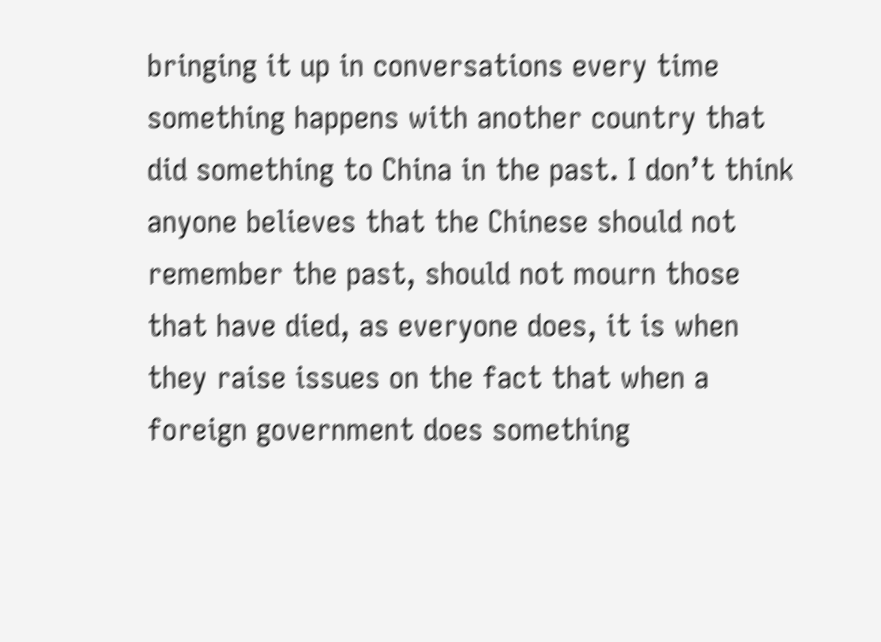bringing it up in conversations every time something happens with another country that did something to China in the past. I don’t think anyone believes that the Chinese should not remember the past, should not mourn those that have died, as everyone does, it is when they raise issues on the fact that when a foreign government does something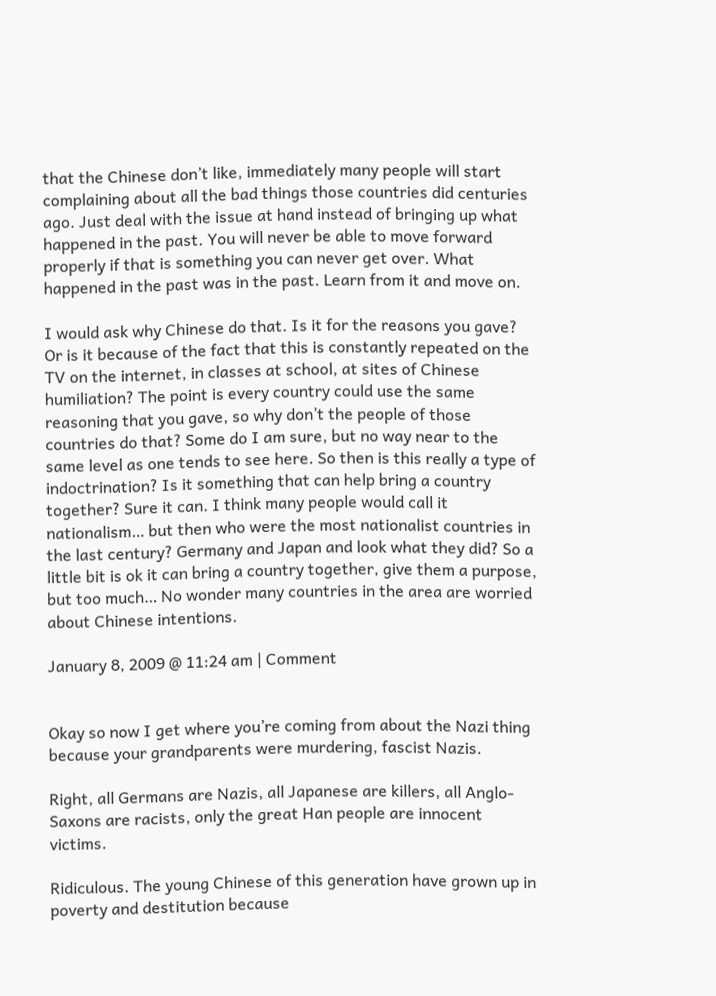that the Chinese don’t like, immediately many people will start complaining about all the bad things those countries did centuries ago. Just deal with the issue at hand instead of bringing up what happened in the past. You will never be able to move forward properly if that is something you can never get over. What happened in the past was in the past. Learn from it and move on.

I would ask why Chinese do that. Is it for the reasons you gave? Or is it because of the fact that this is constantly repeated on the TV on the internet, in classes at school, at sites of Chinese humiliation? The point is every country could use the same reasoning that you gave, so why don’t the people of those countries do that? Some do I am sure, but no way near to the same level as one tends to see here. So then is this really a type of indoctrination? Is it something that can help bring a country together? Sure it can. I think many people would call it nationalism… but then who were the most nationalist countries in the last century? Germany and Japan and look what they did? So a little bit is ok it can bring a country together, give them a purpose, but too much… No wonder many countries in the area are worried about Chinese intentions.

January 8, 2009 @ 11:24 am | Comment


Okay so now I get where you’re coming from about the Nazi thing because your grandparents were murdering, fascist Nazis.

Right, all Germans are Nazis, all Japanese are killers, all Anglo-Saxons are racists, only the great Han people are innocent victims.

Ridiculous. The young Chinese of this generation have grown up in poverty and destitution because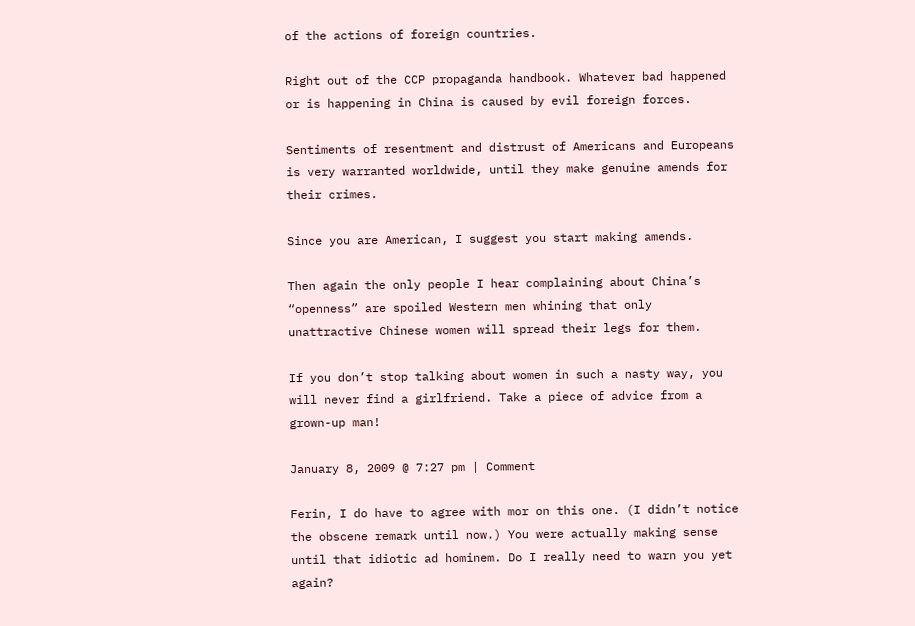of the actions of foreign countries.

Right out of the CCP propaganda handbook. Whatever bad happened or is happening in China is caused by evil foreign forces.

Sentiments of resentment and distrust of Americans and Europeans is very warranted worldwide, until they make genuine amends for their crimes.

Since you are American, I suggest you start making amends.

Then again the only people I hear complaining about China’s “openness” are spoiled Western men whining that only unattractive Chinese women will spread their legs for them.

If you don’t stop talking about women in such a nasty way, you will never find a girlfriend. Take a piece of advice from a grown-up man!

January 8, 2009 @ 7:27 pm | Comment

Ferin, I do have to agree with mor on this one. (I didn’t notice the obscene remark until now.) You were actually making sense until that idiotic ad hominem. Do I really need to warn you yet again?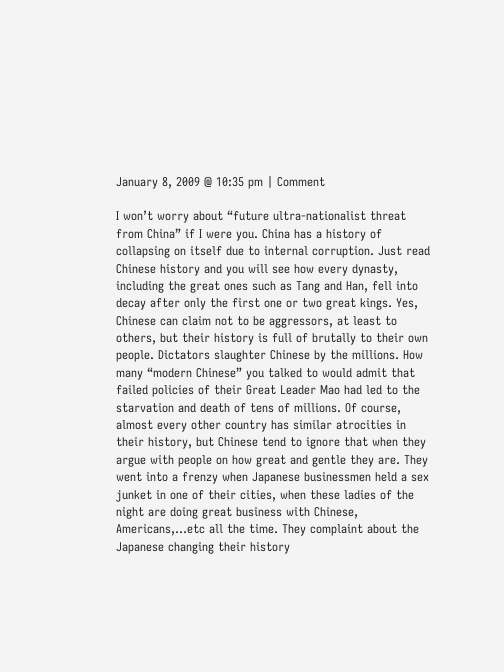January 8, 2009 @ 10:35 pm | Comment

I won’t worry about “future ultra-nationalist threat from China” if I were you. China has a history of collapsing on itself due to internal corruption. Just read Chinese history and you will see how every dynasty, including the great ones such as Tang and Han, fell into decay after only the first one or two great kings. Yes, Chinese can claim not to be aggressors, at least to others, but their history is full of brutally to their own people. Dictators slaughter Chinese by the millions. How many “modern Chinese” you talked to would admit that failed policies of their Great Leader Mao had led to the starvation and death of tens of millions. Of course, almost every other country has similar atrocities in their history, but Chinese tend to ignore that when they argue with people on how great and gentle they are. They went into a frenzy when Japanese businessmen held a sex junket in one of their cities, when these ladies of the night are doing great business with Chinese, Americans,…etc all the time. They complaint about the Japanese changing their history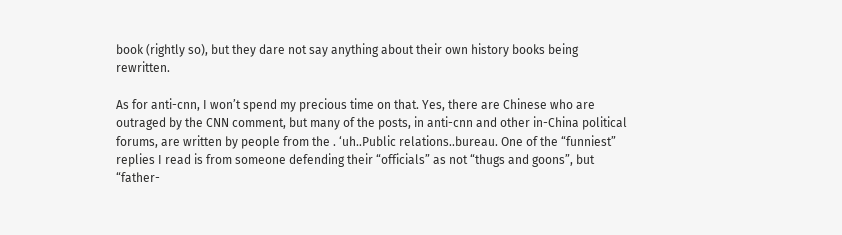book (rightly so), but they dare not say anything about their own history books being rewritten.

As for anti-cnn, I won’t spend my precious time on that. Yes, there are Chinese who are outraged by the CNN comment, but many of the posts, in anti-cnn and other in-China political forums, are written by people from the . ‘uh..Public relations..bureau. One of the “funniest” replies I read is from someone defending their “officials” as not “thugs and goons”, but “father-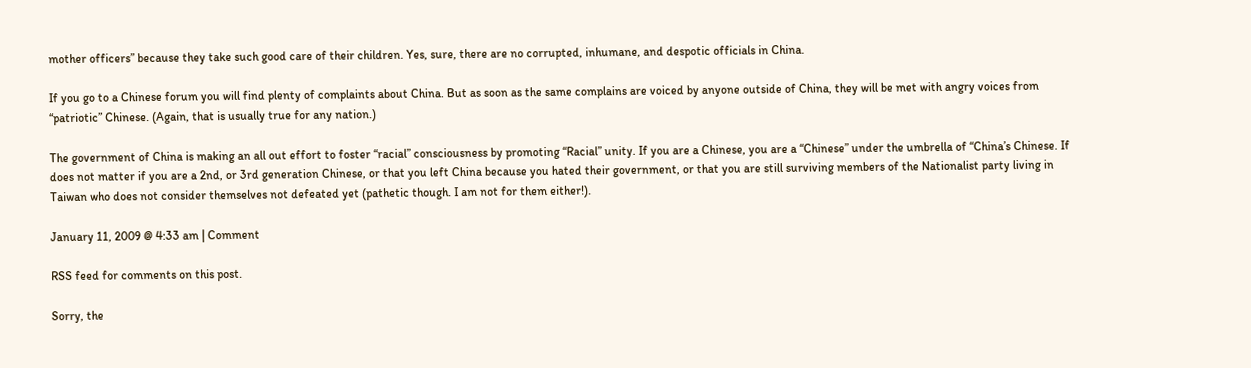mother officers” because they take such good care of their children. Yes, sure, there are no corrupted, inhumane, and despotic officials in China.

If you go to a Chinese forum you will find plenty of complaints about China. But as soon as the same complains are voiced by anyone outside of China, they will be met with angry voices from “patriotic” Chinese. (Again, that is usually true for any nation.)

The government of China is making an all out effort to foster “racial” consciousness by promoting “Racial” unity. If you are a Chinese, you are a “Chinese” under the umbrella of “China’s Chinese. If does not matter if you are a 2nd, or 3rd generation Chinese, or that you left China because you hated their government, or that you are still surviving members of the Nationalist party living in Taiwan who does not consider themselves not defeated yet (pathetic though. I am not for them either!).

January 11, 2009 @ 4:33 am | Comment

RSS feed for comments on this post.

Sorry, the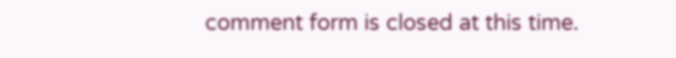comment form is closed at this time.